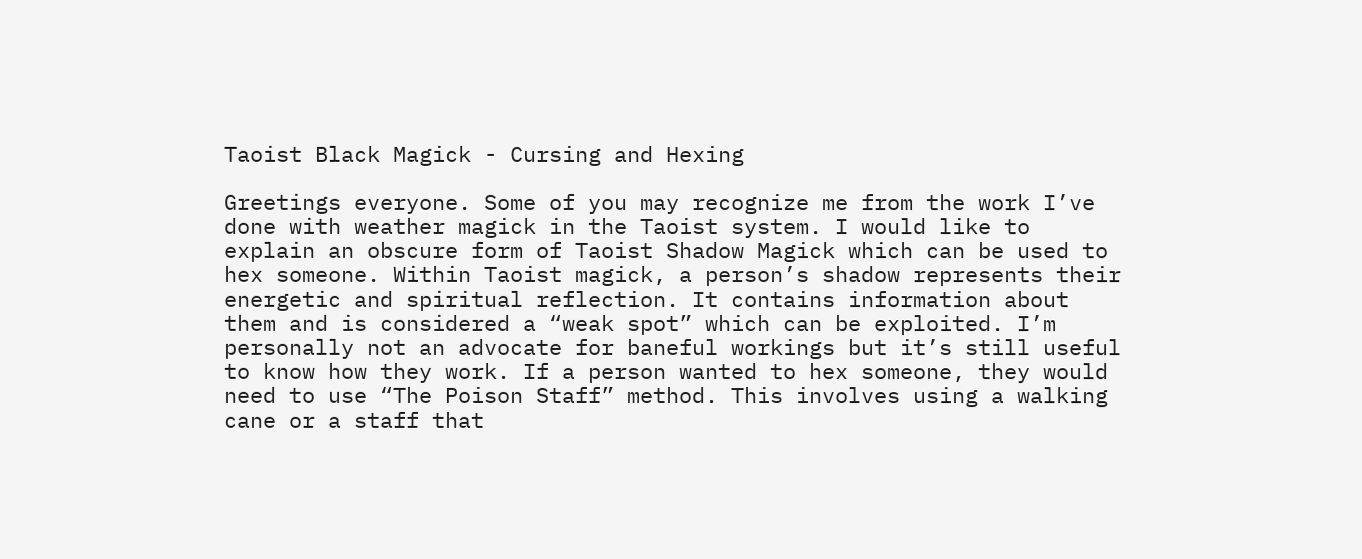Taoist Black Magick - Cursing and Hexing

Greetings everyone. Some of you may recognize me from the work I’ve done with weather magick in the Taoist system. I would like to explain an obscure form of Taoist Shadow Magick which can be used to hex someone. Within Taoist magick, a person’s shadow represents their energetic and spiritual reflection. It contains information about them and is considered a “weak spot” which can be exploited. I’m personally not an advocate for baneful workings but it’s still useful to know how they work. If a person wanted to hex someone, they would need to use “The Poison Staff” method. This involves using a walking cane or a staff that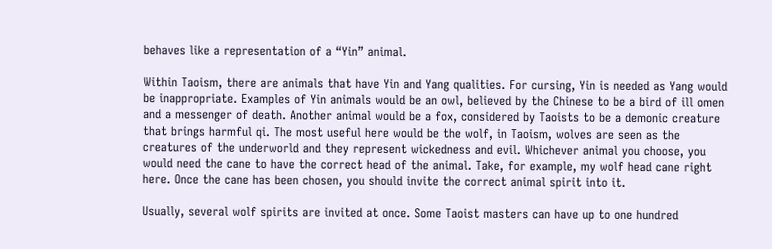behaves like a representation of a “Yin” animal.

Within Taoism, there are animals that have Yin and Yang qualities. For cursing, Yin is needed as Yang would be inappropriate. Examples of Yin animals would be an owl, believed by the Chinese to be a bird of ill omen and a messenger of death. Another animal would be a fox, considered by Taoists to be a demonic creature that brings harmful qi. The most useful here would be the wolf, in Taoism, wolves are seen as the creatures of the underworld and they represent wickedness and evil. Whichever animal you choose, you would need the cane to have the correct head of the animal. Take, for example, my wolf head cane right here. Once the cane has been chosen, you should invite the correct animal spirit into it.

Usually, several wolf spirits are invited at once. Some Taoist masters can have up to one hundred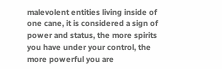malevolent entities living inside of one cane, it is considered a sign of power and status, the more spirits you have under your control, the more powerful you are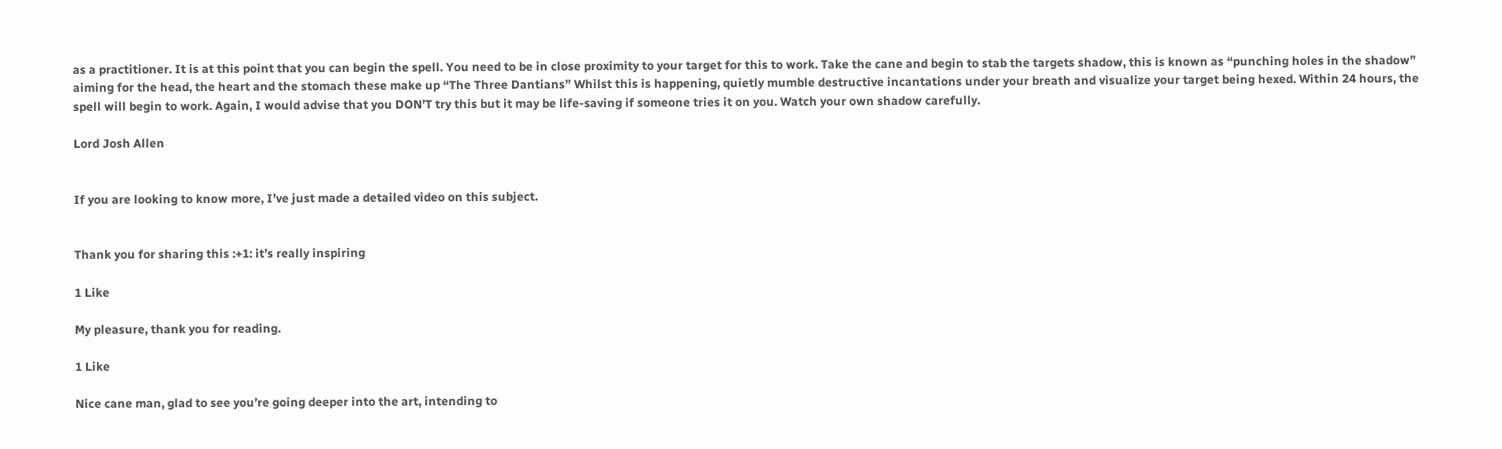as a practitioner. It is at this point that you can begin the spell. You need to be in close proximity to your target for this to work. Take the cane and begin to stab the targets shadow, this is known as “punching holes in the shadow” aiming for the head, the heart and the stomach these make up “The Three Dantians” Whilst this is happening, quietly mumble destructive incantations under your breath and visualize your target being hexed. Within 24 hours, the spell will begin to work. Again, I would advise that you DON’T try this but it may be life-saving if someone tries it on you. Watch your own shadow carefully.

Lord Josh Allen


If you are looking to know more, I’ve just made a detailed video on this subject.


Thank you for sharing this :+1: it’s really inspiring

1 Like

My pleasure, thank you for reading.

1 Like

Nice cane man, glad to see you’re going deeper into the art, intending to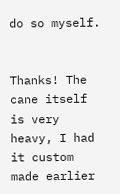do so myself.


Thanks! The cane itself is very heavy, I had it custom made earlier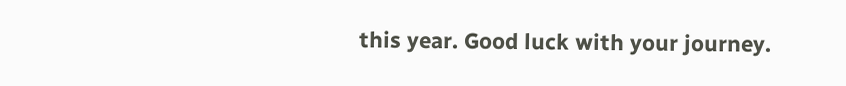this year. Good luck with your journey.